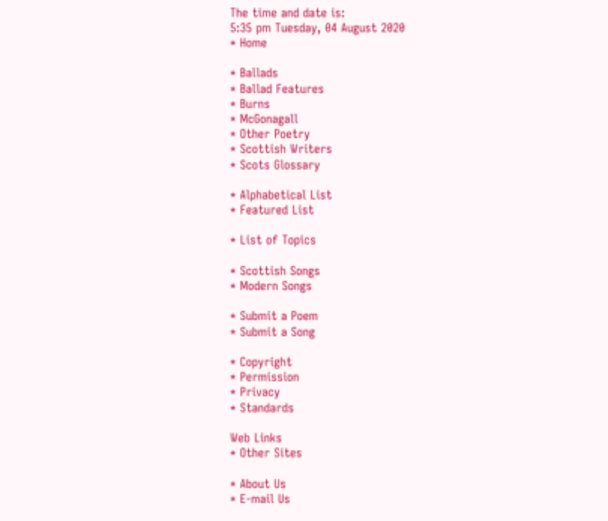The time and date is:
5:35 pm Tuesday, 04 August 2020
* Home

* Ballads
* Ballad Features
* Burns
* McGonagall
* Other Poetry
* Scottish Writers
* Scots Glossary

* Alphabetical List
* Featured List

* List of Topics

* Scottish Songs
* Modern Songs

* Submit a Poem
* Submit a Song

* Copyright
* Permission
* Privacy
* Standards

Web Links
* Other Sites

* About Us
* E-mail Us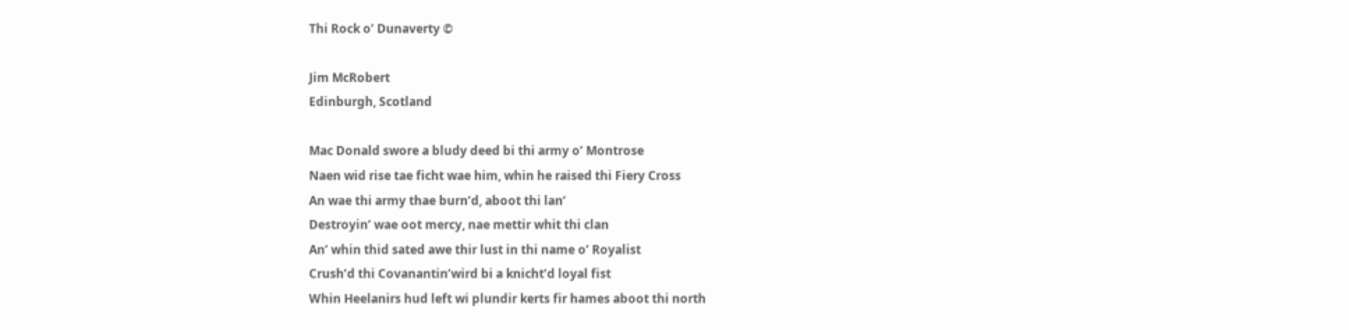Thi Rock o’ Dunaverty ©

Jim McRobert
Edinburgh, Scotland

Mac Donald swore a bludy deed bi thi army o’ Montrose
Naen wid rise tae ficht wae him, whin he raised thi Fiery Cross
An wae thi army thae burn’d, aboot thi lan’
Destroyin’ wae oot mercy, nae mettir whit thi clan
An’ whin thid sated awe thir lust in thi name o’ Royalist
Crush’d thi Covanantin’wird bi a knicht’d loyal fist
Whin Heelanirs hud left wi plundir kerts fir hames aboot thi north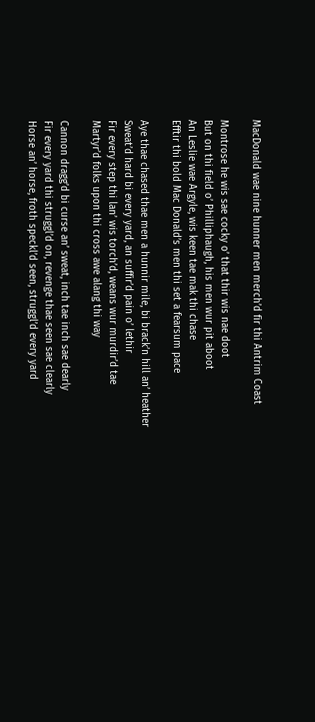MacDonald wae nine hunner men merch’d fir thi Antrim Coast

Montrose he wis sae cocky o’ that thir wis nae doot
But on thi field o’ Philliphaugh, his men wur pit aboot
An Leslie wae Argyle, wis keen tae mak thi chase
Efftir thi bold Mac Donald’s men thi set a fearsum pace

Aye thae chased thae men a hunnir mile, bi brack’n hill an’ heather
Sweat’d hard bi every yard, an suffir’d pain o’ lethir
Fir every step thi lan’ wis torch’d, weans wur murdir’d tae
Martyr’d folks upon thi cross awe alang thi way

Cannon dragg’d bi curse an’ sweat, inch tae inch sae dearly
Fir every yard thi struggl’d on, revenge thae seen sae clearly
Horse an’ horse, froth speckl’d seen, struggl’d every yard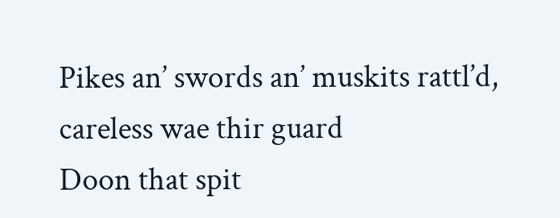Pikes an’ swords an’ muskits rattl’d, careless wae thir guard
Doon that spit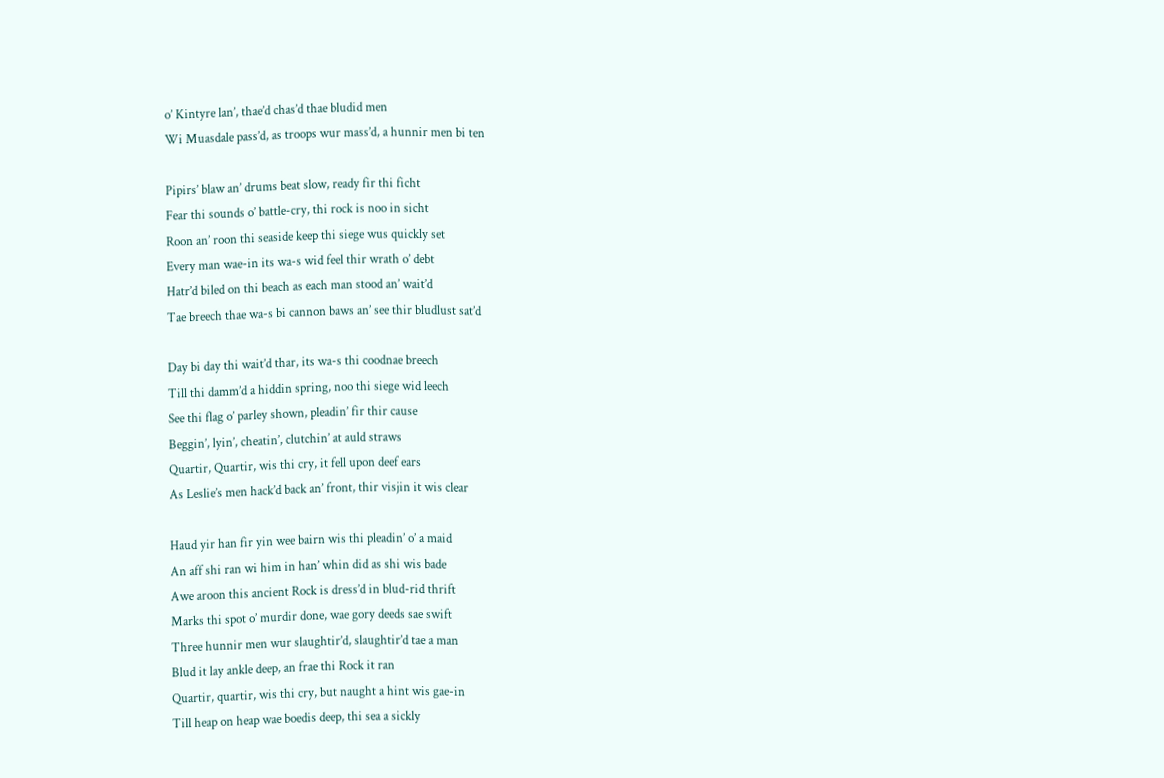o’ Kintyre lan’, thae’d chas’d thae bludid men
Wi Muasdale pass’d, as troops wur mass’d, a hunnir men bi ten

Pipirs’ blaw an’ drums beat slow, ready fir thi ficht
Fear thi sounds o’ battle-cry, thi rock is noo in sicht
Roon an’ roon thi seaside keep thi siege wus quickly set
Every man wae-in its wa-s wid feel thir wrath o’ debt
Hatr’d biled on thi beach as each man stood an’ wait’d
Tae breech thae wa-s bi cannon baws an’ see thir bludlust sat’d

Day bi day thi wait’d thar, its wa-s thi coodnae breech
Till thi damm’d a hiddin spring, noo thi siege wid leech
See thi flag o’ parley shown, pleadin’ fir thir cause
Beggin’, lyin’, cheatin’, clutchin’ at auld straws
Quartir, Quartir, wis thi cry, it fell upon deef ears
As Leslie’s men hack’d back an’ front, thir visjin it wis clear

Haud yir han fir yin wee bairn wis thi pleadin’ o’ a maid
An aff shi ran wi him in han’ whin did as shi wis bade
Awe aroon this ancient Rock is dress’d in blud-rid thrift
Marks thi spot o’ murdir done, wae gory deeds sae swift
Three hunnir men wur slaughtir’d, slaughtir’d tae a man
Blud it lay ankle deep, an frae thi Rock it ran
Quartir, quartir, wis thi cry, but naught a hint wis gae-in
Till heap on heap wae boedis deep, thi sea a sickly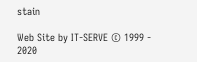stain

Web Site by IT-SERVE © 1999 - 2020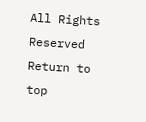All Rights Reserved Return to top